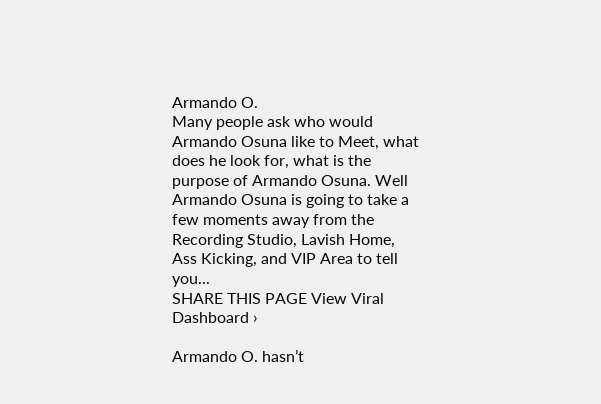Armando O.
Many people ask who would Armando Osuna like to Meet, what does he look for, what is the purpose of Armando Osuna. Well Armando Osuna is going to take a few moments away from the Recording Studio, Lavish Home, Ass Kicking, and VIP Area to tell you...
SHARE THIS PAGE View Viral Dashboard ›

Armando O. hasn’t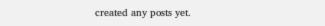created any posts yet.